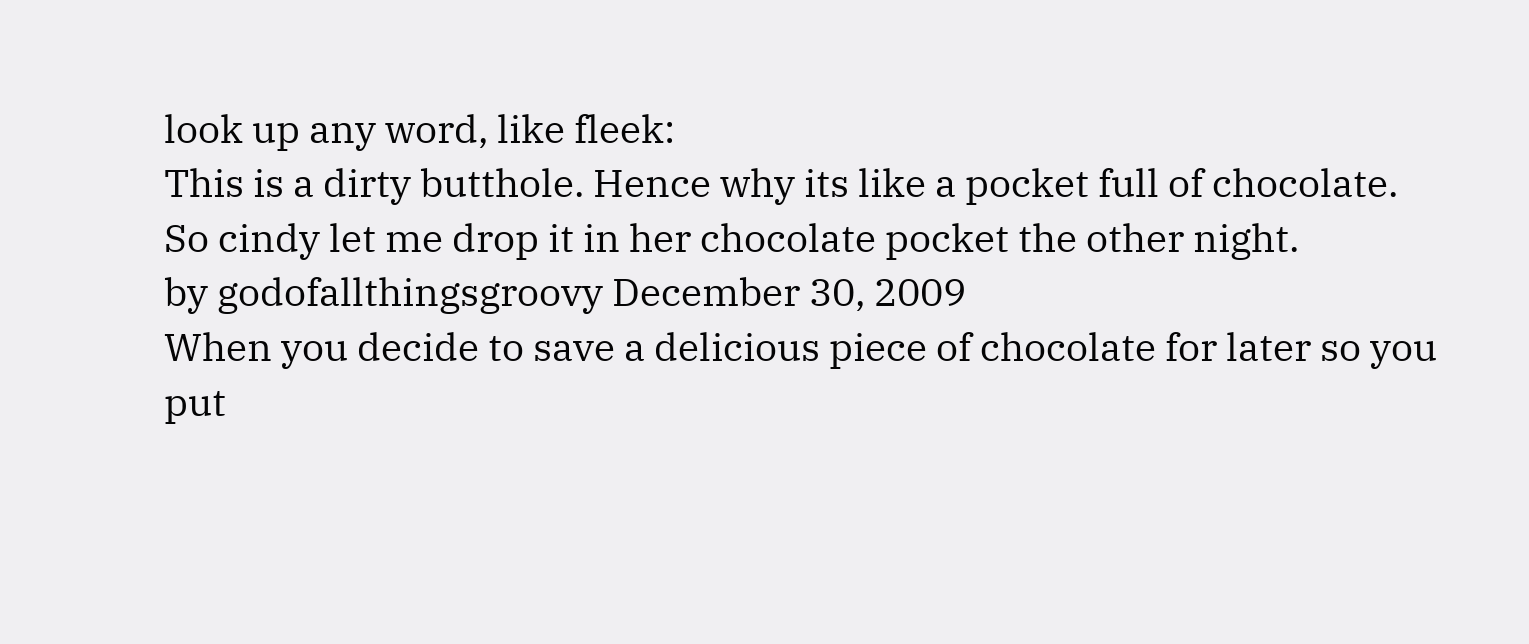look up any word, like fleek:
This is a dirty butthole. Hence why its like a pocket full of chocolate.
So cindy let me drop it in her chocolate pocket the other night.
by godofallthingsgroovy December 30, 2009
When you decide to save a delicious piece of chocolate for later so you put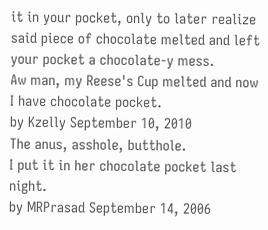it in your pocket, only to later realize said piece of chocolate melted and left your pocket a chocolate-y mess.
Aw man, my Reese's Cup melted and now I have chocolate pocket.
by Kzelly September 10, 2010
The anus, asshole, butthole.
I put it in her chocolate pocket last night.
by MRPrasad September 14, 2006